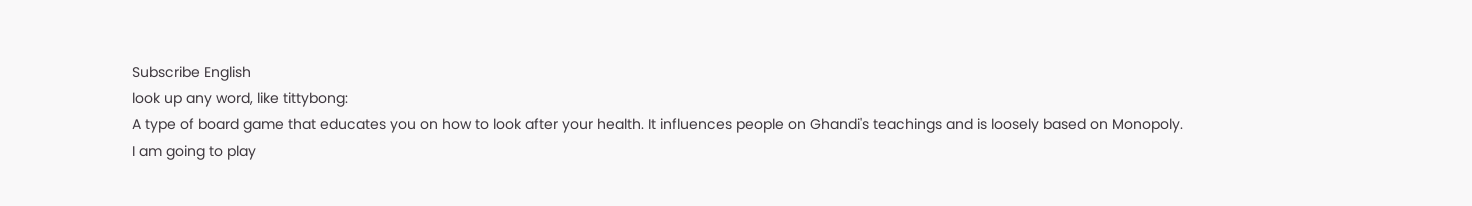Subscribe English
look up any word, like tittybong:
A type of board game that educates you on how to look after your health. It influences people on Ghandi's teachings and is loosely based on Monopoly.
I am going to play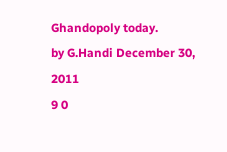Ghandopoly today.
by G.Handi December 30, 2011
9 0